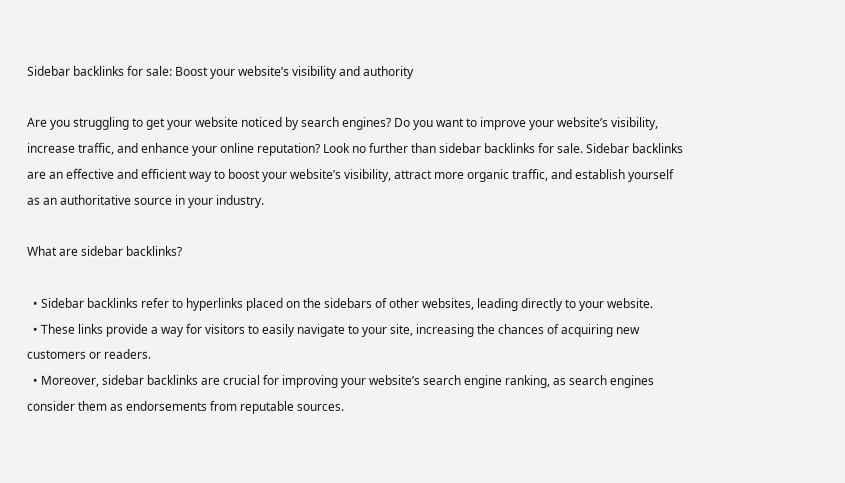Sidebar backlinks for sale: Boost your website’s visibility and authority

Are you struggling to get your website noticed by search engines? Do you want to improve your website’s visibility, increase traffic, and enhance your online reputation? Look no further than sidebar backlinks for sale. Sidebar backlinks are an effective and efficient way to boost your website’s visibility, attract more organic traffic, and establish yourself as an authoritative source in your industry.

What are sidebar backlinks?

  • Sidebar backlinks refer to hyperlinks placed on the sidebars of other websites, leading directly to your website.
  • These links provide a way for visitors to easily navigate to your site, increasing the chances of acquiring new customers or readers.
  • Moreover, sidebar backlinks are crucial for improving your website’s search engine ranking, as search engines consider them as endorsements from reputable sources.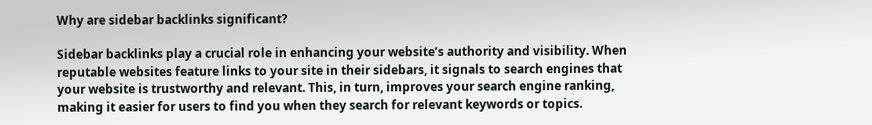Why are sidebar backlinks significant?

Sidebar backlinks play a crucial role in enhancing your website’s authority and visibility. When reputable websites feature links to your site in their sidebars, it signals to search engines that your website is trustworthy and relevant. This, in turn, improves your search engine ranking, making it easier for users to find you when they search for relevant keywords or topics.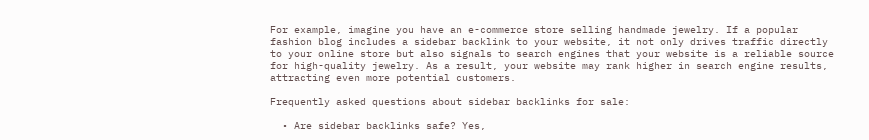For example, imagine you have an e-commerce store selling handmade jewelry. If a popular fashion blog includes a sidebar backlink to your website, it not only drives traffic directly to your online store but also signals to search engines that your website is a reliable source for high-quality jewelry. As a result, your website may rank higher in search engine results, attracting even more potential customers.

Frequently asked questions about sidebar backlinks for sale:

  • Are sidebar backlinks safe? Yes,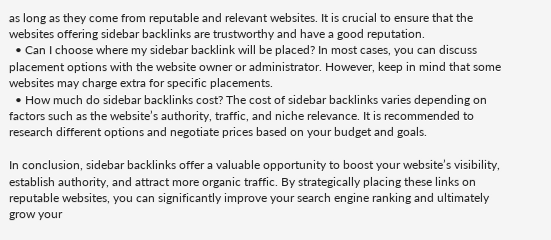as long as they come from reputable and relevant websites. It is crucial to ensure that the websites offering sidebar backlinks are trustworthy and have a good reputation.
  • Can I choose where my sidebar backlink will be placed? In most cases, you can discuss placement options with the website owner or administrator. However, keep in mind that some websites may charge extra for specific placements.
  • How much do sidebar backlinks cost? The cost of sidebar backlinks varies depending on factors such as the website’s authority, traffic, and niche relevance. It is recommended to research different options and negotiate prices based on your budget and goals.

In conclusion, sidebar backlinks offer a valuable opportunity to boost your website’s visibility, establish authority, and attract more organic traffic. By strategically placing these links on reputable websites, you can significantly improve your search engine ranking and ultimately grow your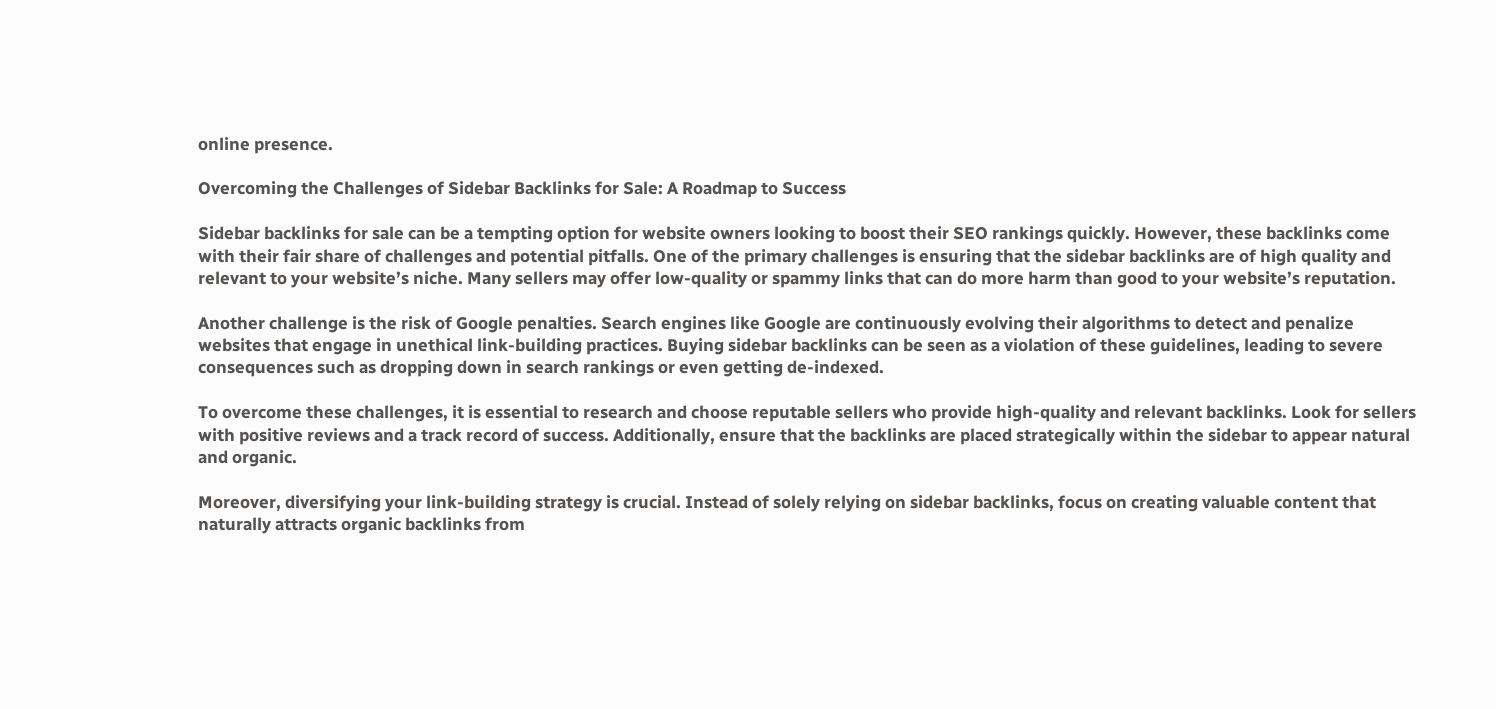online presence.

Overcoming the Challenges of Sidebar Backlinks for Sale: A Roadmap to Success

Sidebar backlinks for sale can be a tempting option for website owners looking to boost their SEO rankings quickly. However, these backlinks come with their fair share of challenges and potential pitfalls. One of the primary challenges is ensuring that the sidebar backlinks are of high quality and relevant to your website’s niche. Many sellers may offer low-quality or spammy links that can do more harm than good to your website’s reputation.

Another challenge is the risk of Google penalties. Search engines like Google are continuously evolving their algorithms to detect and penalize websites that engage in unethical link-building practices. Buying sidebar backlinks can be seen as a violation of these guidelines, leading to severe consequences such as dropping down in search rankings or even getting de-indexed.

To overcome these challenges, it is essential to research and choose reputable sellers who provide high-quality and relevant backlinks. Look for sellers with positive reviews and a track record of success. Additionally, ensure that the backlinks are placed strategically within the sidebar to appear natural and organic.

Moreover, diversifying your link-building strategy is crucial. Instead of solely relying on sidebar backlinks, focus on creating valuable content that naturally attracts organic backlinks from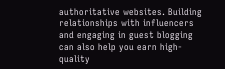authoritative websites. Building relationships with influencers and engaging in guest blogging can also help you earn high-quality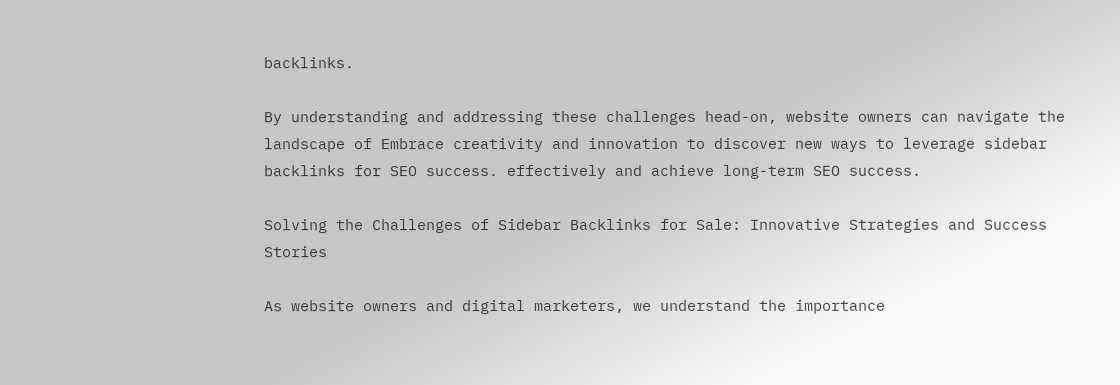backlinks.

By understanding and addressing these challenges head-on, website owners can navigate the landscape of Embrace creativity and innovation to discover new ways to leverage sidebar backlinks for SEO success. effectively and achieve long-term SEO success.

Solving the Challenges of Sidebar Backlinks for Sale: Innovative Strategies and Success Stories

As website owners and digital marketers, we understand the importance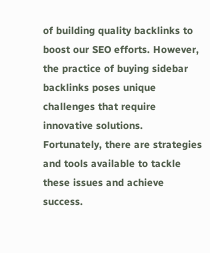of building quality backlinks to boost our SEO efforts. However, the practice of buying sidebar backlinks poses unique challenges that require innovative solutions. Fortunately, there are strategies and tools available to tackle these issues and achieve success.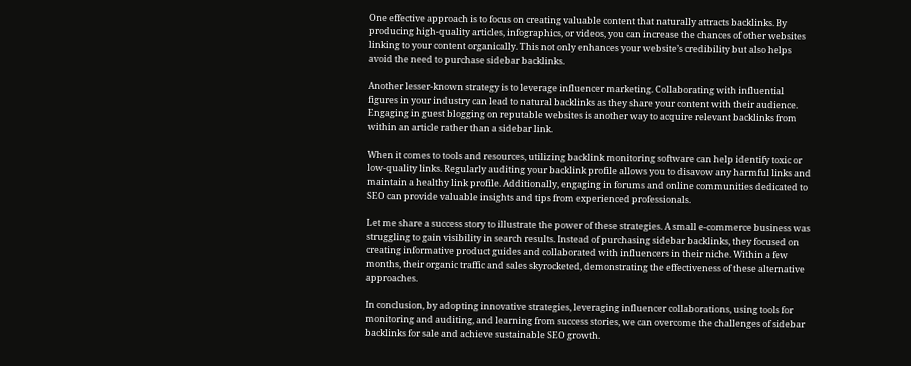One effective approach is to focus on creating valuable content that naturally attracts backlinks. By producing high-quality articles, infographics, or videos, you can increase the chances of other websites linking to your content organically. This not only enhances your website’s credibility but also helps avoid the need to purchase sidebar backlinks.

Another lesser-known strategy is to leverage influencer marketing. Collaborating with influential figures in your industry can lead to natural backlinks as they share your content with their audience. Engaging in guest blogging on reputable websites is another way to acquire relevant backlinks from within an article rather than a sidebar link.

When it comes to tools and resources, utilizing backlink monitoring software can help identify toxic or low-quality links. Regularly auditing your backlink profile allows you to disavow any harmful links and maintain a healthy link profile. Additionally, engaging in forums and online communities dedicated to SEO can provide valuable insights and tips from experienced professionals.

Let me share a success story to illustrate the power of these strategies. A small e-commerce business was struggling to gain visibility in search results. Instead of purchasing sidebar backlinks, they focused on creating informative product guides and collaborated with influencers in their niche. Within a few months, their organic traffic and sales skyrocketed, demonstrating the effectiveness of these alternative approaches.

In conclusion, by adopting innovative strategies, leveraging influencer collaborations, using tools for monitoring and auditing, and learning from success stories, we can overcome the challenges of sidebar backlinks for sale and achieve sustainable SEO growth.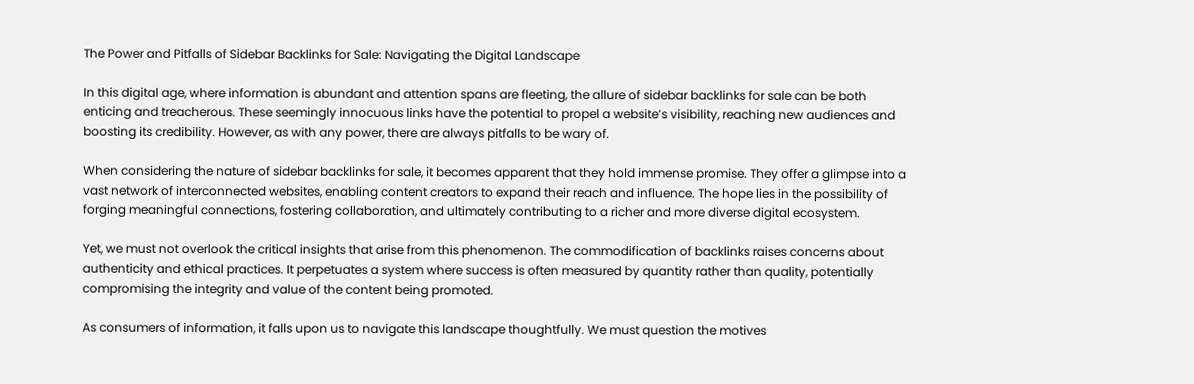The Power and Pitfalls of Sidebar Backlinks for Sale: Navigating the Digital Landscape

In this digital age, where information is abundant and attention spans are fleeting, the allure of sidebar backlinks for sale can be both enticing and treacherous. These seemingly innocuous links have the potential to propel a website’s visibility, reaching new audiences and boosting its credibility. However, as with any power, there are always pitfalls to be wary of.

When considering the nature of sidebar backlinks for sale, it becomes apparent that they hold immense promise. They offer a glimpse into a vast network of interconnected websites, enabling content creators to expand their reach and influence. The hope lies in the possibility of forging meaningful connections, fostering collaboration, and ultimately contributing to a richer and more diverse digital ecosystem.

Yet, we must not overlook the critical insights that arise from this phenomenon. The commodification of backlinks raises concerns about authenticity and ethical practices. It perpetuates a system where success is often measured by quantity rather than quality, potentially compromising the integrity and value of the content being promoted.

As consumers of information, it falls upon us to navigate this landscape thoughtfully. We must question the motives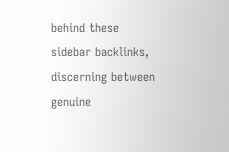behind these sidebar backlinks, discerning between genuine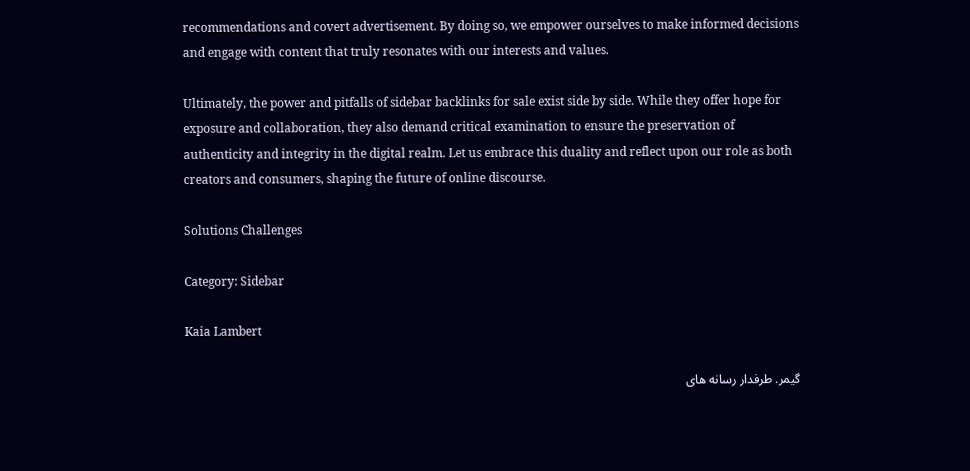recommendations and covert advertisement. By doing so, we empower ourselves to make informed decisions and engage with content that truly resonates with our interests and values.

Ultimately, the power and pitfalls of sidebar backlinks for sale exist side by side. While they offer hope for exposure and collaboration, they also demand critical examination to ensure the preservation of authenticity and integrity in the digital realm. Let us embrace this duality and reflect upon our role as both creators and consumers, shaping the future of online discourse.

Solutions Challenges

Category: Sidebar

Kaia Lambert

گیمر. طرفدار رسانه های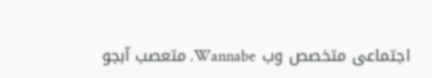اجتماعی متخصص وب Wannabe. متعصب آبجو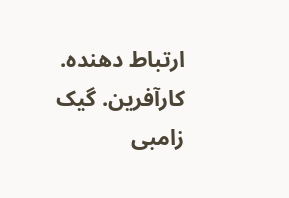ارتباط دهنده. کارآفرین. گیک زامبی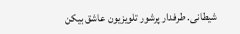شیطانی. طرفدار پرشور تلویزیون عاشق بیکن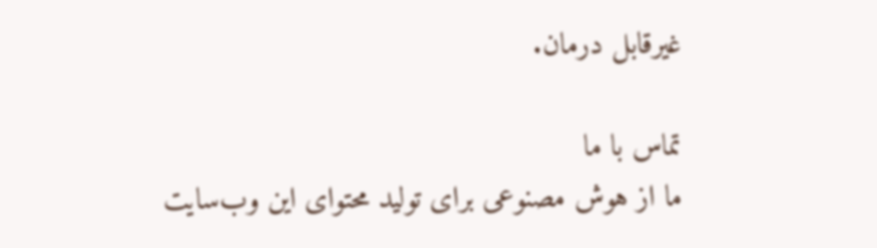غیرقابل درمان.

تماس با ما
ما از هوش مصنوعی برای تولید محتوای این وب‌سایت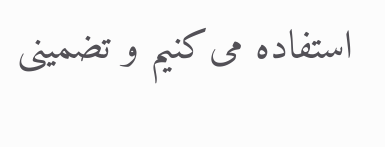استفاده می‌کنیم و تضمینی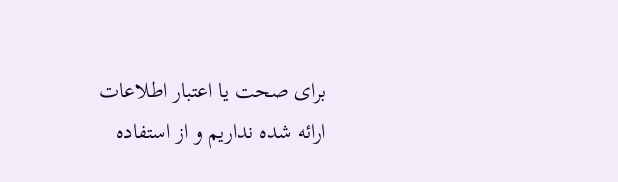برای صحت یا اعتبار اطلاعات ارائه شده نداریم و از استفاده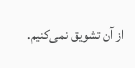از آن تشویق نمی‌کنیم.